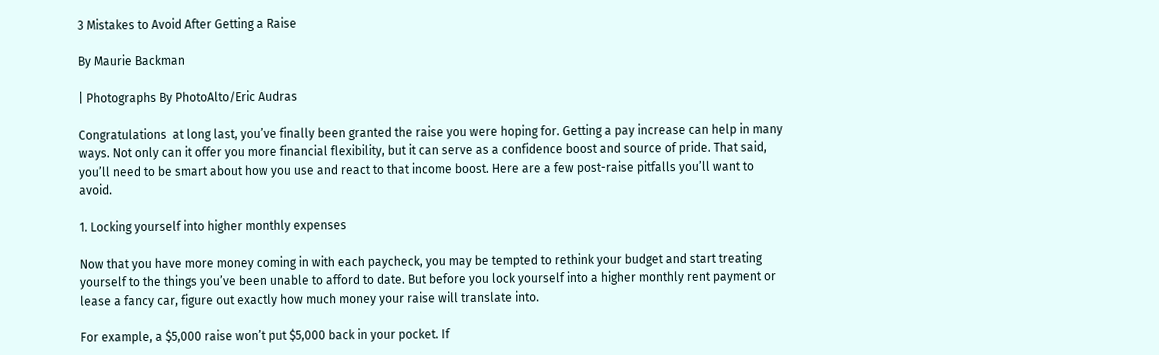3 Mistakes to Avoid After Getting a Raise

By Maurie Backman

| Photographs By PhotoAlto/Eric Audras

Congratulations  at long last, you’ve finally been granted the raise you were hoping for. Getting a pay increase can help in many ways. Not only can it offer you more financial flexibility, but it can serve as a confidence boost and source of pride. That said, you’ll need to be smart about how you use and react to that income boost. Here are a few post-raise pitfalls you’ll want to avoid.

1. Locking yourself into higher monthly expenses

Now that you have more money coming in with each paycheck, you may be tempted to rethink your budget and start treating yourself to the things you’ve been unable to afford to date. But before you lock yourself into a higher monthly rent payment or lease a fancy car, figure out exactly how much money your raise will translate into.

For example, a $5,000 raise won’t put $5,000 back in your pocket. If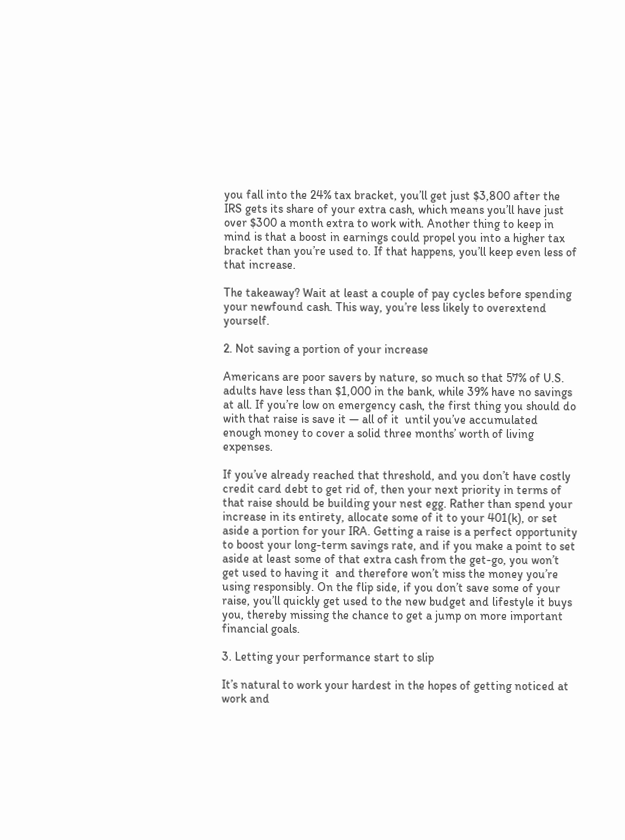you fall into the 24% tax bracket, you’ll get just $3,800 after the IRS gets its share of your extra cash, which means you’ll have just over $300 a month extra to work with. Another thing to keep in mind is that a boost in earnings could propel you into a higher tax bracket than you’re used to. If that happens, you’ll keep even less of that increase.

The takeaway? Wait at least a couple of pay cycles before spending your newfound cash. This way, you’re less likely to overextend yourself.

2. Not saving a portion of your increase

Americans are poor savers by nature, so much so that 57% of U.S. adults have less than $1,000 in the bank, while 39% have no savings at all. If you’re low on emergency cash, the first thing you should do with that raise is save it — all of it  until you’ve accumulated enough money to cover a solid three months’ worth of living expenses.

If you’ve already reached that threshold, and you don’t have costly credit card debt to get rid of, then your next priority in terms of that raise should be building your nest egg. Rather than spend your increase in its entirety, allocate some of it to your 401(k), or set aside a portion for your IRA. Getting a raise is a perfect opportunity to boost your long-term savings rate, and if you make a point to set aside at least some of that extra cash from the get-go, you won’t get used to having it  and therefore won’t miss the money you’re using responsibly. On the flip side, if you don’t save some of your raise, you’ll quickly get used to the new budget and lifestyle it buys you, thereby missing the chance to get a jump on more important financial goals.

3. Letting your performance start to slip

It’s natural to work your hardest in the hopes of getting noticed at work and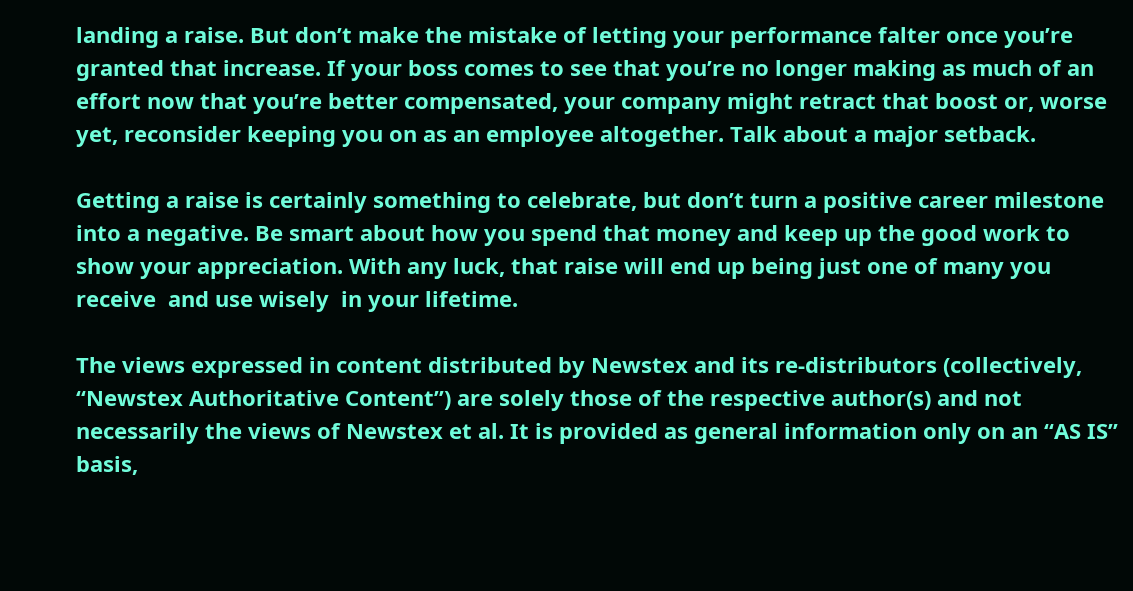landing a raise. But don’t make the mistake of letting your performance falter once you’re granted that increase. If your boss comes to see that you’re no longer making as much of an effort now that you’re better compensated, your company might retract that boost or, worse yet, reconsider keeping you on as an employee altogether. Talk about a major setback.

Getting a raise is certainly something to celebrate, but don’t turn a positive career milestone into a negative. Be smart about how you spend that money and keep up the good work to show your appreciation. With any luck, that raise will end up being just one of many you receive  and use wisely  in your lifetime.

The views expressed in content distributed by Newstex and its re-distributors (collectively, “Newstex Authoritative Content”) are solely those of the respective author(s) and not necessarily the views of Newstex et al. It is provided as general information only on an “AS IS” basis,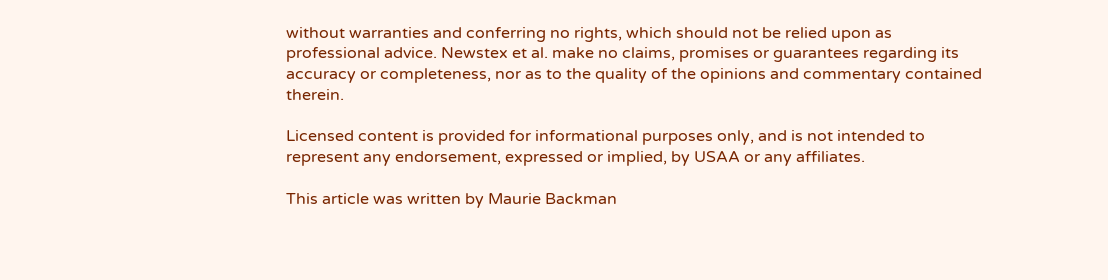without warranties and conferring no rights, which should not be relied upon as professional advice. Newstex et al. make no claims, promises or guarantees regarding its accuracy or completeness, nor as to the quality of the opinions and commentary contained therein.

Licensed content is provided for informational purposes only, and is not intended to represent any endorsement, expressed or implied, by USAA or any affiliates.

This article was written by Maurie Backman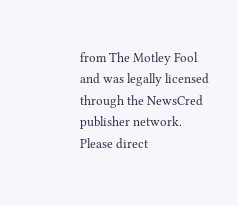from The Motley Fool and was legally licensed through the NewsCred publisher network. Please direct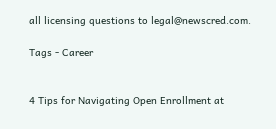all licensing questions to legal@newscred.com.

Tags - Career


4 Tips for Navigating Open Enrollment at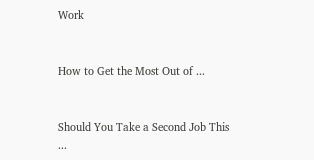Work


How to Get the Most Out of ...


Should You Take a Second Job This ...